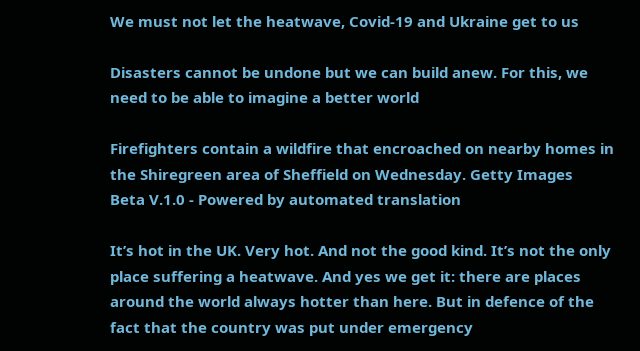We must not let the heatwave, Covid-19 and Ukraine get to us

Disasters cannot be undone but we can build anew. For this, we need to be able to imagine a better world

Firefighters contain a wildfire that encroached on nearby homes in the Shiregreen area of Sheffield on Wednesday. Getty Images
Beta V.1.0 - Powered by automated translation

It’s hot in the UK. Very hot. And not the good kind. It’s not the only place suffering a heatwave. And yes we get it: there are places around the world always hotter than here. But in defence of the fact that the country was put under emergency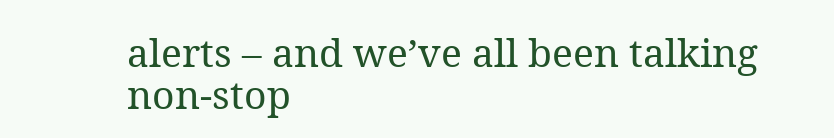alerts – and we’ve all been talking non-stop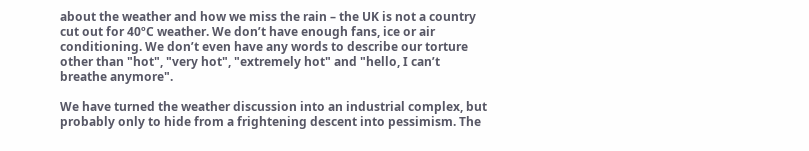about the weather and how we miss the rain – the UK is not a country cut out for 40ºC weather. We don’t have enough fans, ice or air conditioning. We don’t even have any words to describe our torture other than "hot", "very hot", "extremely hot" and "hello, I can’t breathe anymore".

We have turned the weather discussion into an industrial complex, but probably only to hide from a frightening descent into pessimism. The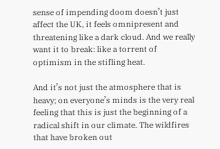sense of impending doom doesn’t just affect the UK, it feels omnipresent and threatening like a dark cloud. And we really want it to break: like a torrent of optimism in the stifling heat.

And it’s not just the atmosphere that is heavy; on everyone’s minds is the very real feeling that this is just the beginning of a radical shift in our climate. The wildfires that have broken out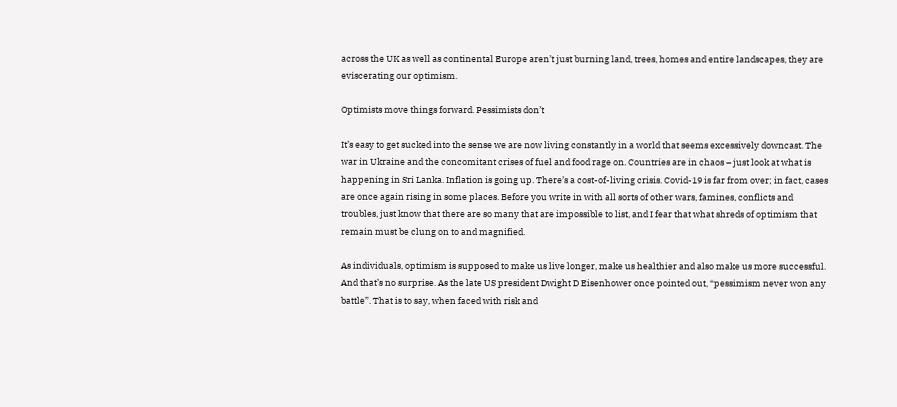across the UK as well as continental Europe aren’t just burning land, trees, homes and entire landscapes, they are eviscerating our optimism.

Optimists move things forward. Pessimists don’t

It’s easy to get sucked into the sense we are now living constantly in a world that seems excessively downcast. The war in Ukraine and the concomitant crises of fuel and food rage on. Countries are in chaos – just look at what is happening in Sri Lanka. Inflation is going up. There’s a cost-of-living crisis. Covid-19 is far from over; in fact, cases are once again rising in some places. Before you write in with all sorts of other wars, famines, conflicts and troubles, just know that there are so many that are impossible to list, and I fear that what shreds of optimism that remain must be clung on to and magnified.

As individuals, optimism is supposed to make us live longer, make us healthier and also make us more successful. And that’s no surprise. As the late US president Dwight D Eisenhower once pointed out, “pessimism never won any battle”. That is to say, when faced with risk and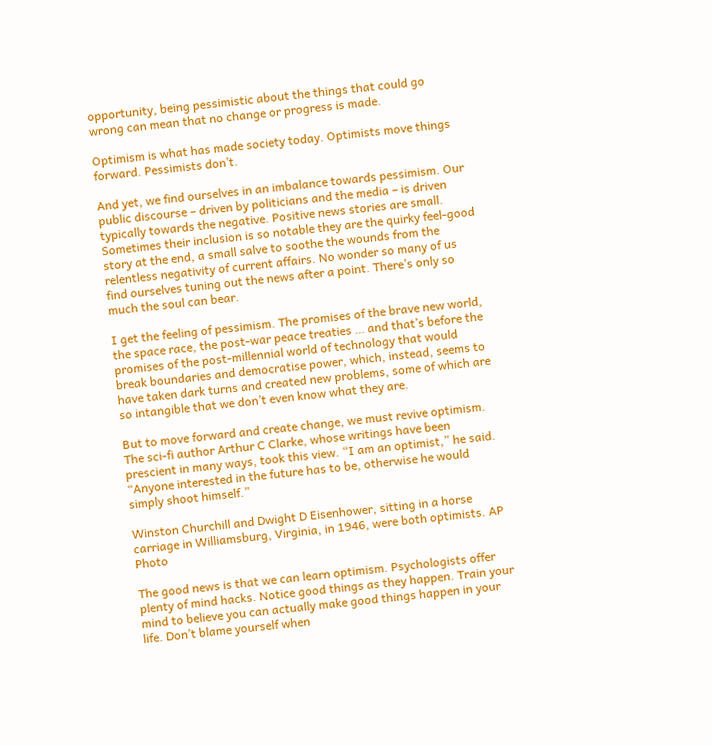opportunity, being pessimistic about the things that could go wrong can mean that no change or progress is made.

Optimism is what has made society today. Optimists move things forward. Pessimists don’t.

And yet, we find ourselves in an imbalance towards pessimism. Our public discourse – driven by politicians and the media – is driven typically towards the negative. Positive news stories are small. Sometimes their inclusion is so notable they are the quirky feel-good story at the end, a small salve to soothe the wounds from the relentless negativity of current affairs. No wonder so many of us find ourselves tuning out the news after a point. There’s only so much the soul can bear.

I get the feeling of pessimism. The promises of the brave new world, the space race, the post-war peace treaties … and that’s before the promises of the post-millennial world of technology that would break boundaries and democratise power, which, instead, seems to have taken dark turns and created new problems, some of which are so intangible that we don’t even know what they are.

But to move forward and create change, we must revive optimism. The sci-fi author Arthur C Clarke, whose writings have been prescient in many ways, took this view. “I am an optimist,” he said. “Anyone interested in the future has to be, otherwise he would simply shoot himself.”

Winston Churchill and Dwight D Eisenhower, sitting in a horse carriage in Williamsburg, Virginia, in 1946, were both optimists. AP Photo

The good news is that we can learn optimism. Psychologists offer plenty of mind hacks. Notice good things as they happen. Train your mind to believe you can actually make good things happen in your life. Don’t blame yourself when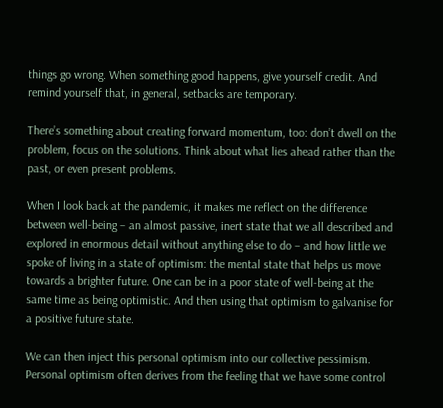things go wrong. When something good happens, give yourself credit. And remind yourself that, in general, setbacks are temporary.

There’s something about creating forward momentum, too: don’t dwell on the problem, focus on the solutions. Think about what lies ahead rather than the past, or even present problems.

When I look back at the pandemic, it makes me reflect on the difference between well-being – an almost passive, inert state that we all described and explored in enormous detail without anything else to do – and how little we spoke of living in a state of optimism: the mental state that helps us move towards a brighter future. One can be in a poor state of well-being at the same time as being optimistic. And then using that optimism to galvanise for a positive future state.

We can then inject this personal optimism into our collective pessimism. Personal optimism often derives from the feeling that we have some control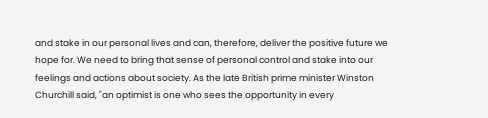and stake in our personal lives and can, therefore, deliver the positive future we hope for. We need to bring that sense of personal control and stake into our feelings and actions about society. As the late British prime minister Winston Churchill said, "an optimist is one who sees the opportunity in every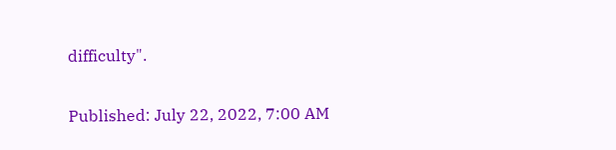difficulty".

Published: July 22, 2022, 7:00 AM